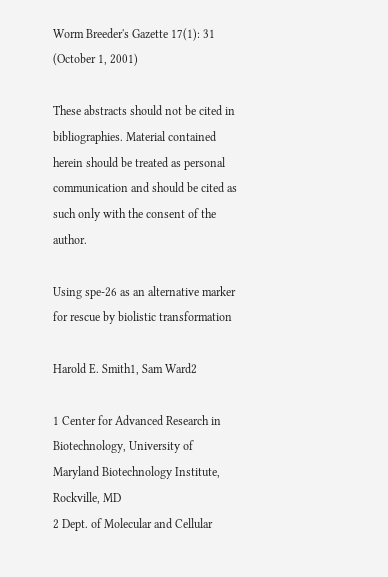Worm Breeder's Gazette 17(1): 31 (October 1, 2001)

These abstracts should not be cited in bibliographies. Material contained herein should be treated as personal communication and should be cited as such only with the consent of the author.

Using spe-26 as an alternative marker for rescue by biolistic transformation

Harold E. Smith1, Sam Ward2

1 Center for Advanced Research in Biotechnology, University of Maryland Biotechnology Institute, Rockville, MD
2 Dept. of Molecular and Cellular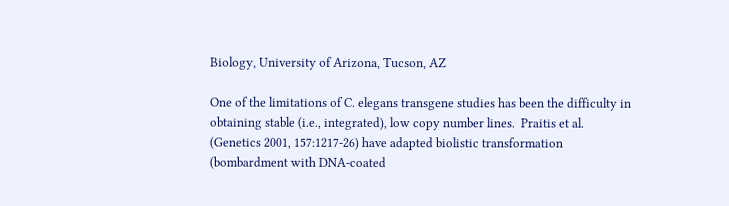Biology, University of Arizona, Tucson, AZ

One of the limitations of C. elegans transgene studies has been the difficulty in obtaining stable (i.e., integrated), low copy number lines.  Praitis et al. (Genetics 2001, 157:1217-26) have adapted biolistic transformation (bombardment with DNA-coated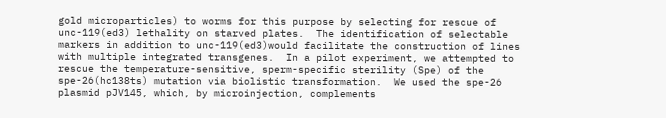gold microparticles) to worms for this purpose by selecting for rescue of unc-119(ed3) lethality on starved plates.  The identification of selectable markers in addition to unc-119(ed3)would facilitate the construction of lines with multiple integrated transgenes.  In a pilot experiment, we attempted to rescue the temperature-sensitive, sperm-specific sterility (Spe) of the spe-26(hc138ts) mutation via biolistic transformation.  We used the spe-26 plasmid pJV145, which, by microinjection, complements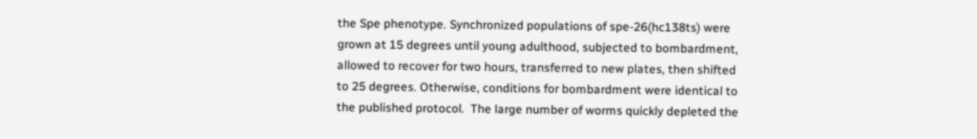the Spe phenotype. Synchronized populations of spe-26(hc138ts) were grown at 15 degrees until young adulthood, subjected to bombardment, allowed to recover for two hours, transferred to new plates, then shifted to 25 degrees. Otherwise, conditions for bombardment were identical to the published protocol.  The large number of worms quickly depleted the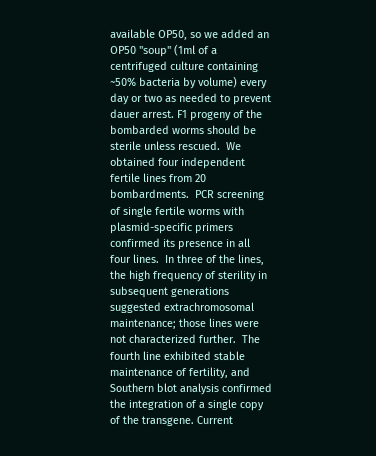available OP50, so we added an OP50 "soup" (1ml of a centrifuged culture containing ~50% bacteria by volume) every day or two as needed to prevent dauer arrest. F1 progeny of the bombarded worms should be sterile unless rescued.  We obtained four independent fertile lines from 20 bombardments.  PCR screening of single fertile worms with plasmid-specific primers confirmed its presence in all four lines.  In three of the lines, the high frequency of sterility in subsequent generations suggested extrachromosomal maintenance; those lines were not characterized further.  The fourth line exhibited stable maintenance of fertility, and Southern blot analysis confirmed the integration of a single copy of the transgene. Current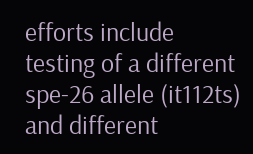efforts include testing of a different spe-26 allele (it112ts) and different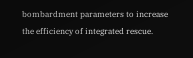bombardment parameters to increase the efficiency of integrated rescue.